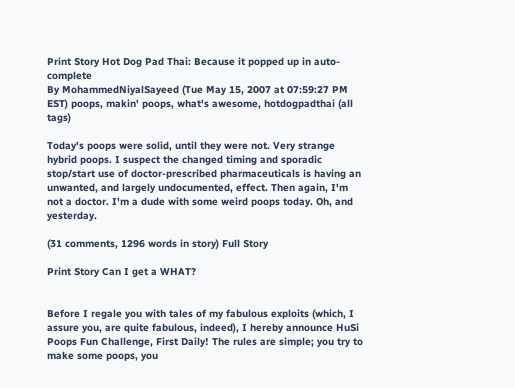Print Story Hot Dog Pad Thai: Because it popped up in auto-complete
By MohammedNiyalSayeed (Tue May 15, 2007 at 07:59:27 PM EST) poops, makin' poops, what's awesome, hotdogpadthai (all tags)

Today's poops were solid, until they were not. Very strange hybrid poops. I suspect the changed timing and sporadic stop/start use of doctor-prescribed pharmaceuticals is having an unwanted, and largely undocumented, effect. Then again, I'm not a doctor. I'm a dude with some weird poops today. Oh, and yesterday.

(31 comments, 1296 words in story) Full Story

Print Story Can I get a WHAT?


Before I regale you with tales of my fabulous exploits (which, I assure you, are quite fabulous, indeed), I hereby announce HuSi Poops Fun Challenge, First Daily! The rules are simple; you try to make some poops, you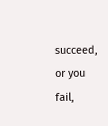succeed, or you fail,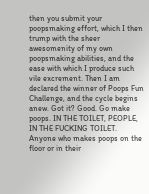then you submit your poopsmaking effort, which I then trump with the sheer awesomenity of my own poopsmaking abilities, and the ease with which I produce such vile excrement. Then I am declared the winner of Poops Fun Challenge, and the cycle begins anew. Got it? Good. Go make poops. IN THE TOILET, PEOPLE, IN THE FUCKING TOILET. Anyone who makes poops on the floor or in their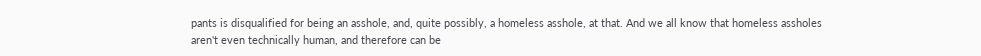pants is disqualified for being an asshole, and, quite possibly, a homeless asshole, at that. And we all know that homeless assholes aren't even technically human, and therefore can be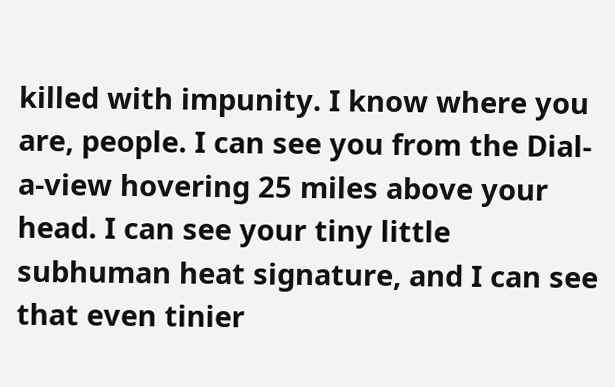killed with impunity. I know where you are, people. I can see you from the Dial-a-view hovering 25 miles above your head. I can see your tiny little subhuman heat signature, and I can see that even tinier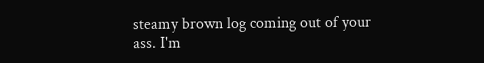steamy brown log coming out of your ass. I'm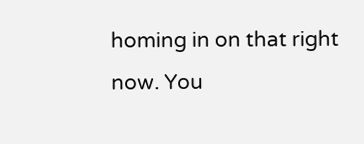homing in on that right now. You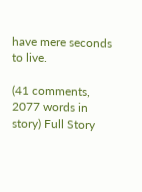have mere seconds to live.

(41 comments, 2077 words in story) Full Story